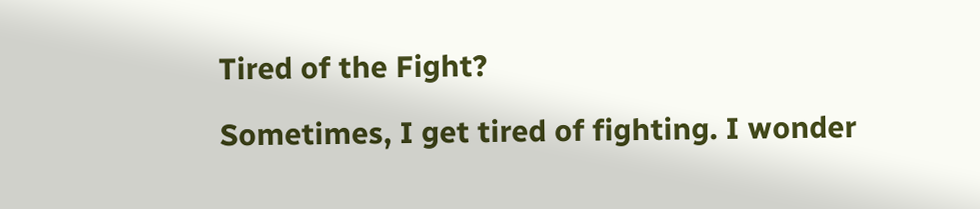Tired of the Fight?

Sometimes, I get tired of fighting. I wonder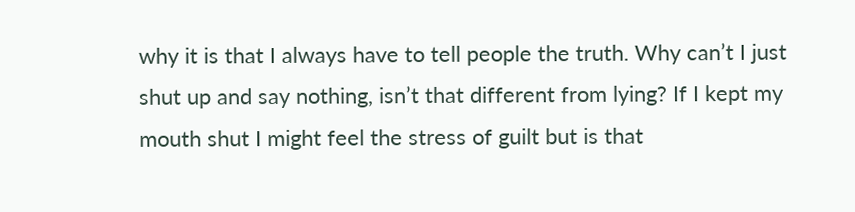why it is that I always have to tell people the truth. Why can’t I just shut up and say nothing, isn’t that different from lying? If I kept my mouth shut I might feel the stress of guilt but is that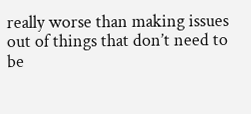really worse than making issues out of things that don’t need to be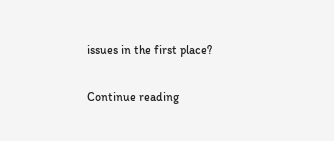issues in the first place?

Continue reading